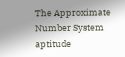The Approximate Number System aptitude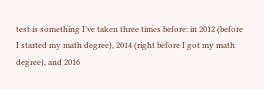test is something I’ve taken three times before: in 2012 (before I started my math degree), 2014 (right before I got my math degree), and 2016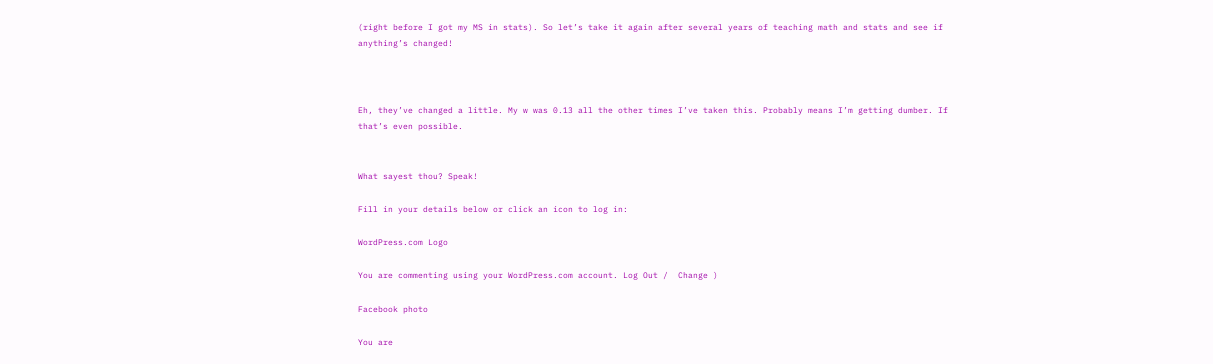(right before I got my MS in stats). So let’s take it again after several years of teaching math and stats and see if anything’s changed!



Eh, they’ve changed a little. My w was 0.13 all the other times I’ve taken this. Probably means I’m getting dumber. If that’s even possible.


What sayest thou? Speak!

Fill in your details below or click an icon to log in:

WordPress.com Logo

You are commenting using your WordPress.com account. Log Out /  Change )

Facebook photo

You are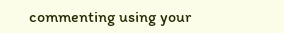commenting using your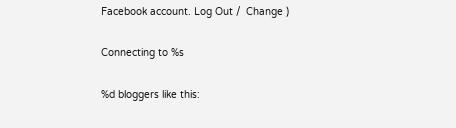Facebook account. Log Out /  Change )

Connecting to %s

%d bloggers like this: